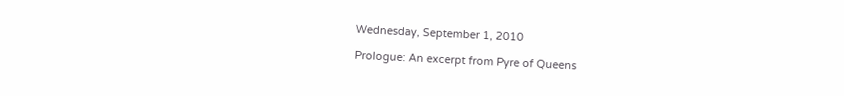Wednesday, September 1, 2010

Prologue: An excerpt from Pyre of Queens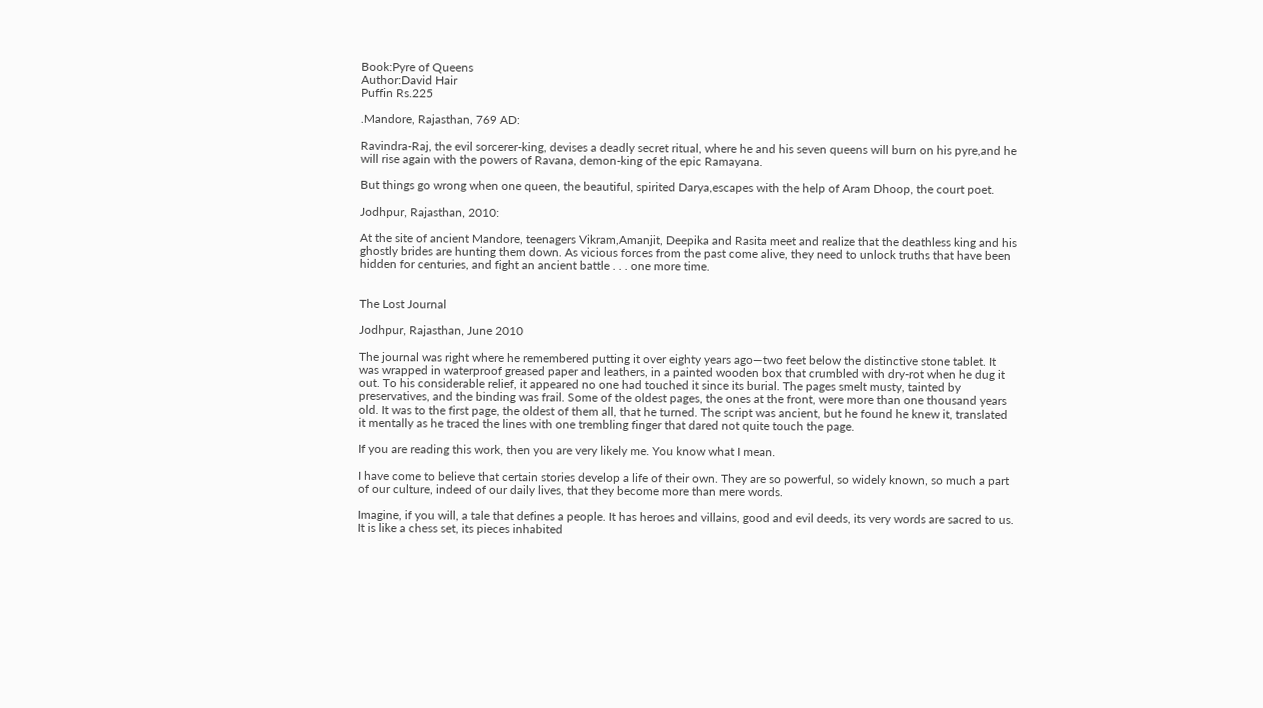Book:Pyre of Queens
Author:David Hair
Puffin Rs.225

.Mandore, Rajasthan, 769 AD:

Ravindra-Raj, the evil sorcerer-king, devises a deadly secret ritual, where he and his seven queens will burn on his pyre,and he will rise again with the powers of Ravana, demon-king of the epic Ramayana.

But things go wrong when one queen, the beautiful, spirited Darya,escapes with the help of Aram Dhoop, the court poet.

Jodhpur, Rajasthan, 2010:

At the site of ancient Mandore, teenagers Vikram,Amanjit, Deepika and Rasita meet and realize that the deathless king and his ghostly brides are hunting them down. As vicious forces from the past come alive, they need to unlock truths that have been hidden for centuries, and fight an ancient battle . . . one more time.


The Lost Journal

Jodhpur, Rajasthan, June 2010

The journal was right where he remembered putting it over eighty years ago—two feet below the distinctive stone tablet. It was wrapped in waterproof greased paper and leathers, in a painted wooden box that crumbled with dry-rot when he dug it out. To his considerable relief, it appeared no one had touched it since its burial. The pages smelt musty, tainted by preservatives, and the binding was frail. Some of the oldest pages, the ones at the front, were more than one thousand years old. It was to the first page, the oldest of them all, that he turned. The script was ancient, but he found he knew it, translated it mentally as he traced the lines with one trembling finger that dared not quite touch the page.

If you are reading this work, then you are very likely me. You know what I mean.

I have come to believe that certain stories develop a life of their own. They are so powerful, so widely known, so much a part of our culture, indeed of our daily lives, that they become more than mere words.

Imagine, if you will, a tale that defines a people. It has heroes and villains, good and evil deeds, its very words are sacred to us. It is like a chess set, its pieces inhabited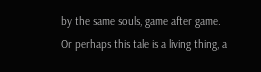by the same souls, game after game. Or perhaps this tale is a living thing, a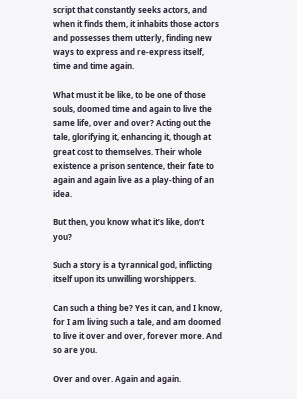script that constantly seeks actors, and when it finds them, it inhabits those actors and possesses them utterly, finding new ways to express and re-express itself, time and time again.

What must it be like, to be one of those souls, doomed time and again to live the same life, over and over? Acting out the tale, glorifying it, enhancing it, though at great cost to themselves. Their whole existence a prison sentence, their fate to again and again live as a play-thing of an idea.

But then, you know what it’s like, don’t you?

Such a story is a tyrannical god, inflicting itself upon its unwilling worshippers.

Can such a thing be? Yes it can, and I know, for I am living such a tale, and am doomed to live it over and over, forever more. And so are you.

Over and over. Again and again.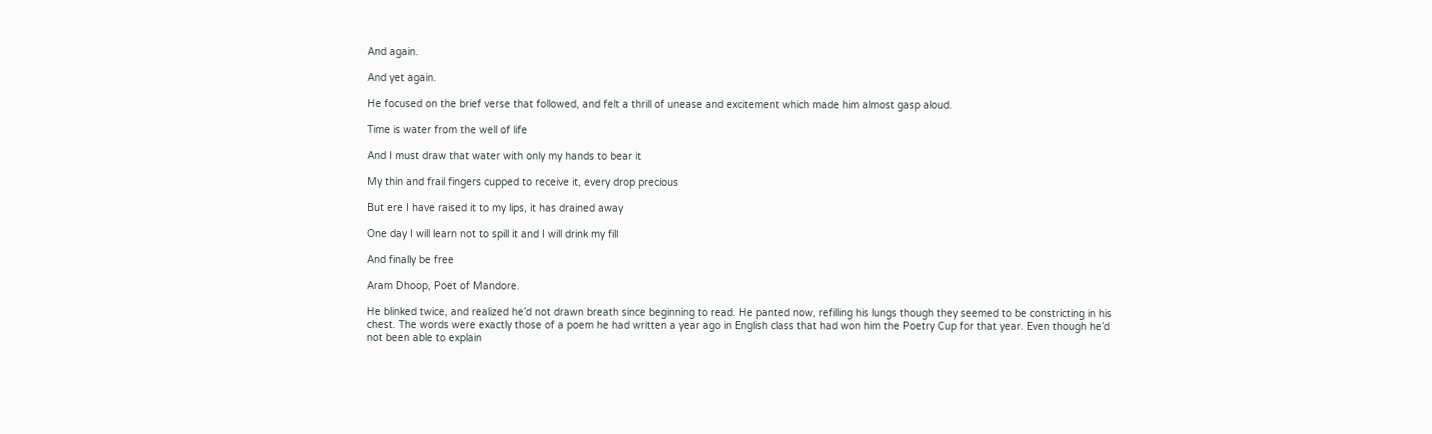And again.

And yet again.

He focused on the brief verse that followed, and felt a thrill of unease and excitement which made him almost gasp aloud.

Time is water from the well of life

And I must draw that water with only my hands to bear it

My thin and frail fingers cupped to receive it, every drop precious

But ere I have raised it to my lips, it has drained away

One day I will learn not to spill it and I will drink my fill

And finally be free

Aram Dhoop, Poet of Mandore.

He blinked twice, and realized he’d not drawn breath since beginning to read. He panted now, refilling his lungs though they seemed to be constricting in his chest. The words were exactly those of a poem he had written a year ago in English class that had won him the Poetry Cup for that year. Even though he’d not been able to explain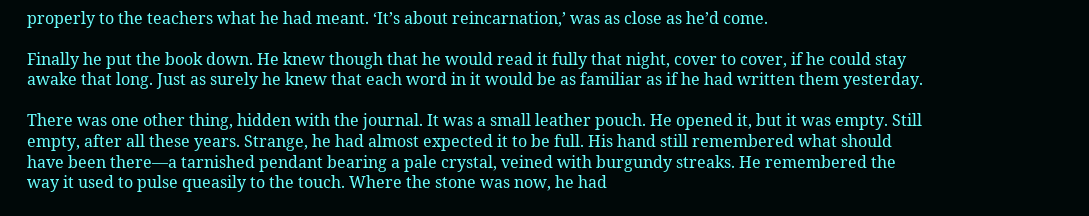properly to the teachers what he had meant. ‘It’s about reincarnation,’ was as close as he’d come.

Finally he put the book down. He knew though that he would read it fully that night, cover to cover, if he could stay awake that long. Just as surely he knew that each word in it would be as familiar as if he had written them yesterday.

There was one other thing, hidden with the journal. It was a small leather pouch. He opened it, but it was empty. Still empty, after all these years. Strange, he had almost expected it to be full. His hand still remembered what should have been there—a tarnished pendant bearing a pale crystal, veined with burgundy streaks. He remembered the way it used to pulse queasily to the touch. Where the stone was now, he had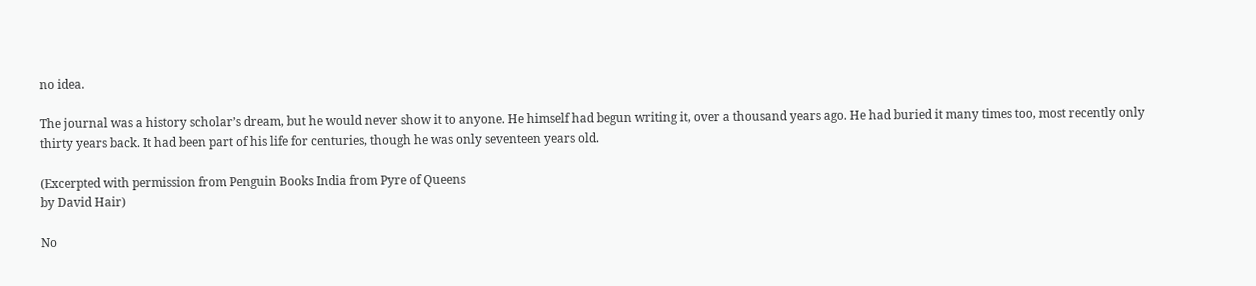no idea.

The journal was a history scholar’s dream, but he would never show it to anyone. He himself had begun writing it, over a thousand years ago. He had buried it many times too, most recently only thirty years back. It had been part of his life for centuries, though he was only seventeen years old.

(Excerpted with permission from Penguin Books India from Pyre of Queens
by David Hair)

No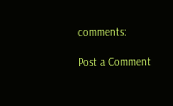comments:

Post a Comment